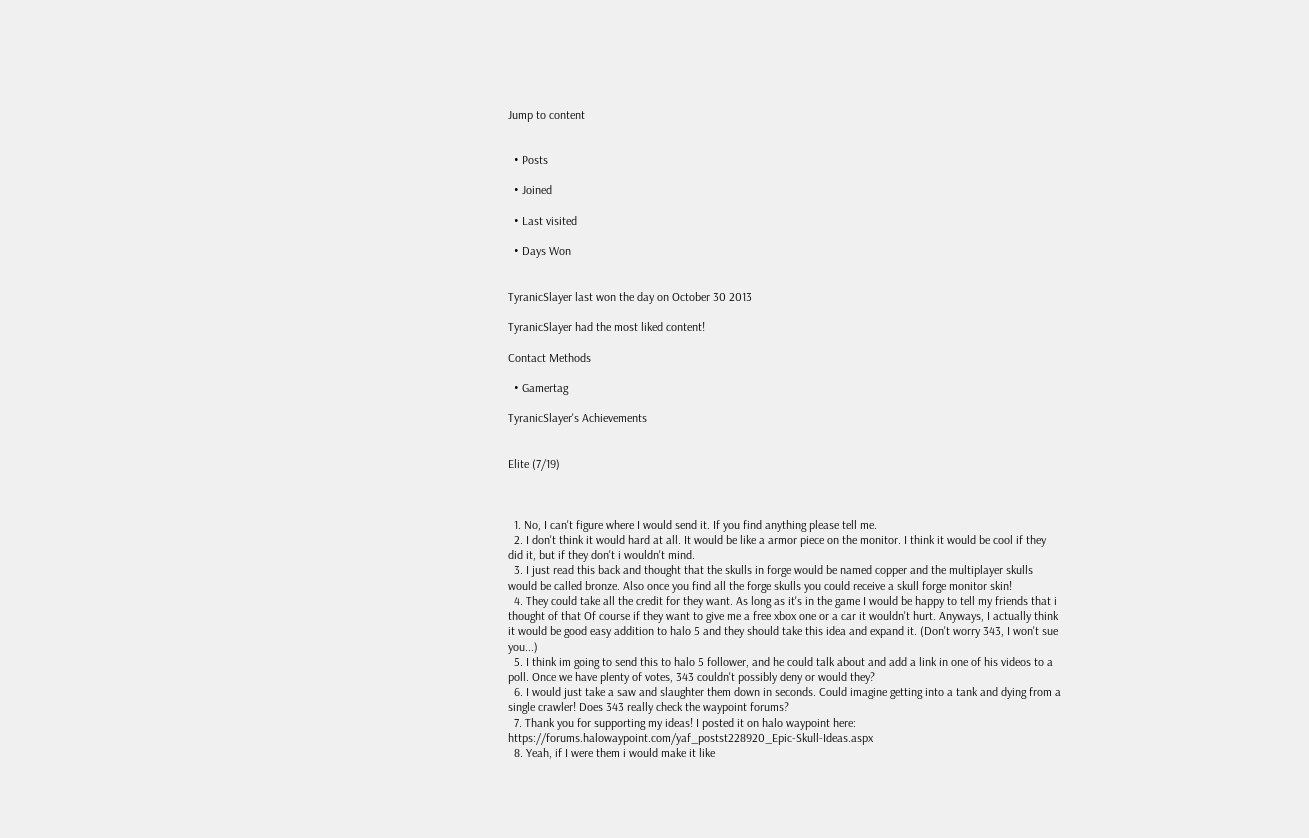Jump to content


  • Posts

  • Joined

  • Last visited

  • Days Won


TyranicSlayer last won the day on October 30 2013

TyranicSlayer had the most liked content!

Contact Methods

  • Gamertag

TyranicSlayer's Achievements


Elite (7/19)



  1. No, I can't figure where I would send it. If you find anything please tell me.
  2. I don't think it would hard at all. It would be like a armor piece on the monitor. I think it would be cool if they did it, but if they don't i wouldn't mind.
  3. I just read this back and thought that the skulls in forge would be named copper and the multiplayer skulls would be called bronze. Also once you find all the forge skulls you could receive a skull forge monitor skin!
  4. They could take all the credit for they want. As long as it's in the game I would be happy to tell my friends that i thought of that Of course if they want to give me a free xbox one or a car it wouldn't hurt. Anyways, I actually think it would be good easy addition to halo 5 and they should take this idea and expand it. (Don't worry 343, I won't sue you...)
  5. I think im going to send this to halo 5 follower, and he could talk about and add a link in one of his videos to a poll. Once we have plenty of votes, 343 couldn't possibly deny or would they?
  6. I would just take a saw and slaughter them down in seconds. Could imagine getting into a tank and dying from a single crawler! Does 343 really check the waypoint forums?
  7. Thank you for supporting my ideas! I posted it on halo waypoint here: https://forums.halowaypoint.com/yaf_postst228920_Epic-Skull-Ideas.aspx
  8. Yeah, if I were them i would make it like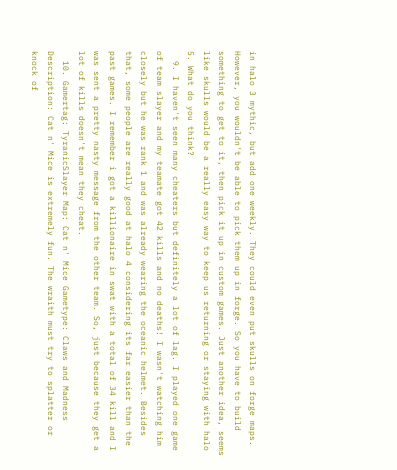in halo 3 mythic, but add one weekly. They could even put skulls on forge maps. However, you wouldn't be able to pick them up in forge. So you have to build something to get to it, then pick it up in custom games. Just another idea, seems like skulls would be a really easy way to keep us returning or staying with halo 5. What do you think?
  9. I haven't seen many cheaters but definitely a lot of lag. I played one game of team slayer and my teamate got 42 kills and no deaths! I wasn't watching him closely but he was rank 1 and was already wearing the oceanic helmet. Besides that, some people are really good at halo 4 considering its far easier than the past games. I remember i got a killionaire in swat with a total of 34 kill and I was sent a pretty nasty message from the other team. So, just because they get a lot of kills doesn't mean they cheat.
  10. Gamertag: TyranicSlayer Map: Cat n' Mice Gametype: Claws and Madness Description: Cat n' Mice is extremely fun. The wraith must try to splatter or knock of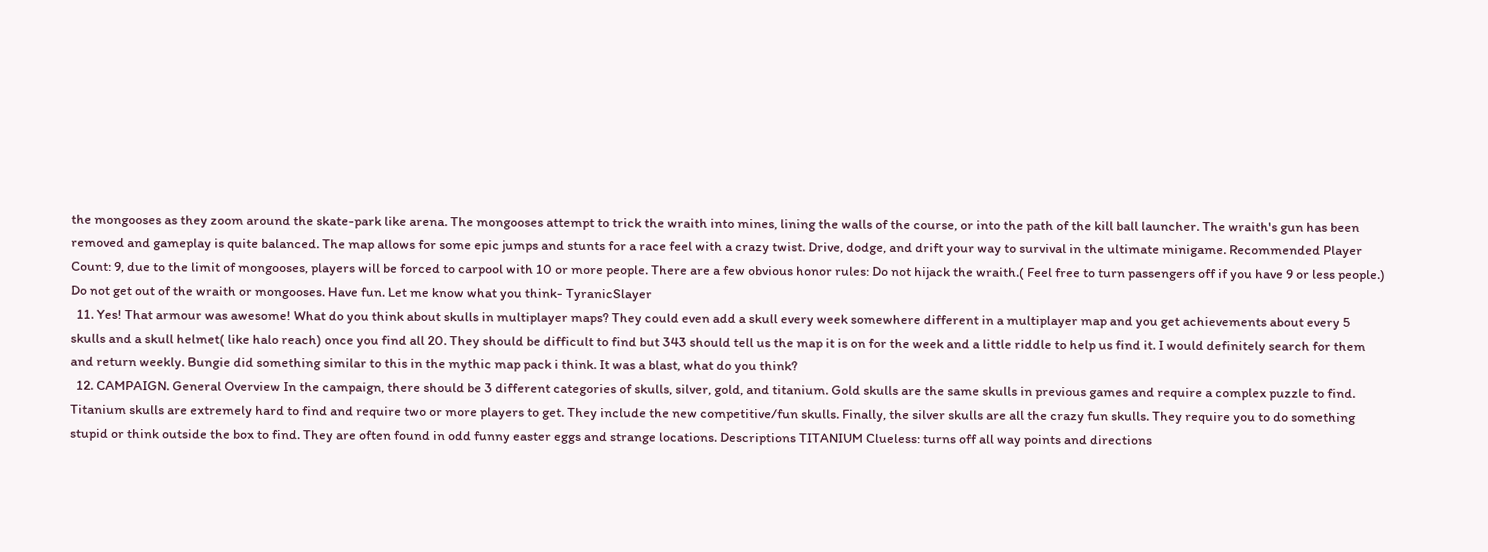the mongooses as they zoom around the skate-park like arena. The mongooses attempt to trick the wraith into mines, lining the walls of the course, or into the path of the kill ball launcher. The wraith's gun has been removed and gameplay is quite balanced. The map allows for some epic jumps and stunts for a race feel with a crazy twist. Drive, dodge, and drift your way to survival in the ultimate minigame. Recommended Player Count: 9, due to the limit of mongooses, players will be forced to carpool with 10 or more people. There are a few obvious honor rules: Do not hijack the wraith.( Feel free to turn passengers off if you have 9 or less people.) Do not get out of the wraith or mongooses. Have fun. Let me know what you think- TyranicSlayer
  11. Yes! That armour was awesome! What do you think about skulls in multiplayer maps? They could even add a skull every week somewhere different in a multiplayer map and you get achievements about every 5 skulls and a skull helmet( like halo reach) once you find all 20. They should be difficult to find but 343 should tell us the map it is on for the week and a little riddle to help us find it. I would definitely search for them and return weekly. Bungie did something similar to this in the mythic map pack i think. It was a blast, what do you think?
  12. CAMPAIGN. General Overview In the campaign, there should be 3 different categories of skulls, silver, gold, and titanium. Gold skulls are the same skulls in previous games and require a complex puzzle to find. Titanium skulls are extremely hard to find and require two or more players to get. They include the new competitive/fun skulls. Finally, the silver skulls are all the crazy fun skulls. They require you to do something stupid or think outside the box to find. They are often found in odd funny easter eggs and strange locations. Descriptions TITANIUM Clueless: turns off all way points and directions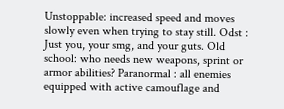Unstoppable: increased speed and moves slowly even when trying to stay still. Odst : Just you, your smg, and your guts. Old school: who needs new weapons, sprint or armor abilities? Paranormal : all enemies equipped with active camouflage and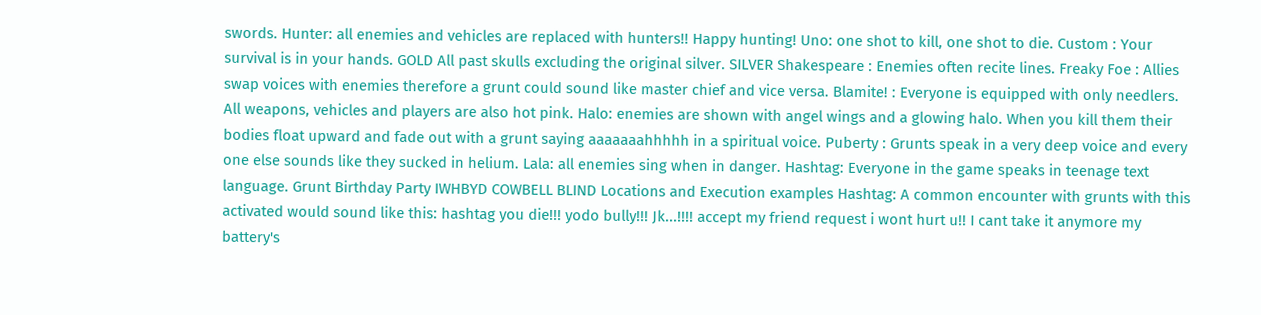swords. Hunter: all enemies and vehicles are replaced with hunters!! Happy hunting! Uno: one shot to kill, one shot to die. Custom : Your survival is in your hands. GOLD All past skulls excluding the original silver. SILVER Shakespeare : Enemies often recite lines. Freaky Foe : Allies swap voices with enemies therefore a grunt could sound like master chief and vice versa. Blamite! : Everyone is equipped with only needlers. All weapons, vehicles and players are also hot pink. Halo: enemies are shown with angel wings and a glowing halo. When you kill them their bodies float upward and fade out with a grunt saying aaaaaaahhhhh in a spiritual voice. Puberty : Grunts speak in a very deep voice and every one else sounds like they sucked in helium. Lala: all enemies sing when in danger. Hashtag: Everyone in the game speaks in teenage text language. Grunt Birthday Party IWHBYD COWBELL BLIND Locations and Execution examples Hashtag: A common encounter with grunts with this activated would sound like this: hashtag you die!!! yodo bully!!! Jk...!!!! accept my friend request i wont hurt u!! I cant take it anymore my battery's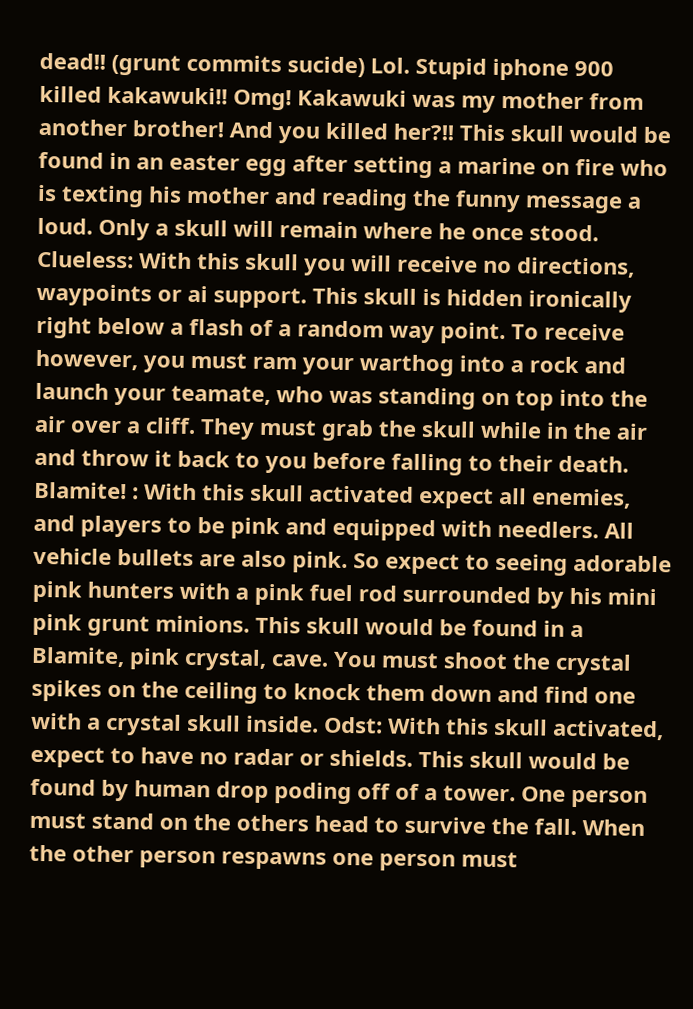dead!! (grunt commits sucide) Lol. Stupid iphone 900 killed kakawuki!! Omg! Kakawuki was my mother from another brother! And you killed her?!! This skull would be found in an easter egg after setting a marine on fire who is texting his mother and reading the funny message a loud. Only a skull will remain where he once stood. Clueless: With this skull you will receive no directions, waypoints or ai support. This skull is hidden ironically right below a flash of a random way point. To receive however, you must ram your warthog into a rock and launch your teamate, who was standing on top into the air over a cliff. They must grab the skull while in the air and throw it back to you before falling to their death. Blamite! : With this skull activated expect all enemies, and players to be pink and equipped with needlers. All vehicle bullets are also pink. So expect to seeing adorable pink hunters with a pink fuel rod surrounded by his mini pink grunt minions. This skull would be found in a Blamite, pink crystal, cave. You must shoot the crystal spikes on the ceiling to knock them down and find one with a crystal skull inside. Odst: With this skull activated, expect to have no radar or shields. This skull would be found by human drop poding off of a tower. One person must stand on the others head to survive the fall. When the other person respawns one person must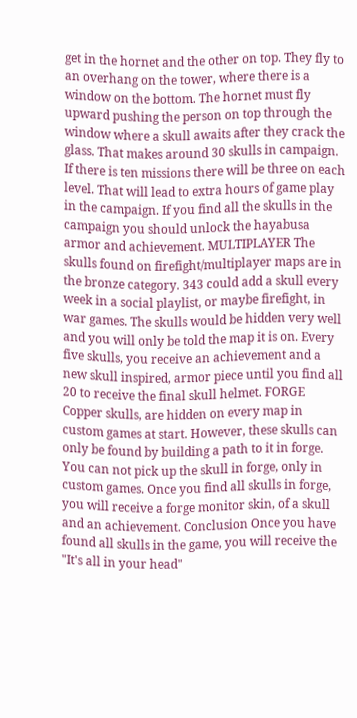get in the hornet and the other on top. They fly to an overhang on the tower, where there is a window on the bottom. The hornet must fly upward pushing the person on top through the window where a skull awaits after they crack the glass. That makes around 30 skulls in campaign. If there is ten missions there will be three on each level. That will lead to extra hours of game play in the campaign. If you find all the skulls in the campaign you should unlock the hayabusa armor and achievement. MULTIPLAYER The skulls found on firefight/multiplayer maps are in the bronze category. 343 could add a skull every week in a social playlist, or maybe firefight, in war games. The skulls would be hidden very well and you will only be told the map it is on. Every five skulls, you receive an achievement and a new skull inspired, armor piece until you find all 20 to receive the final skull helmet. FORGE Copper skulls, are hidden on every map in custom games at start. However, these skulls can only be found by building a path to it in forge. You can not pick up the skull in forge, only in custom games. Once you find all skulls in forge, you will receive a forge monitor skin, of a skull and an achievement. Conclusion Once you have found all skulls in the game, you will receive the "It's all in your head"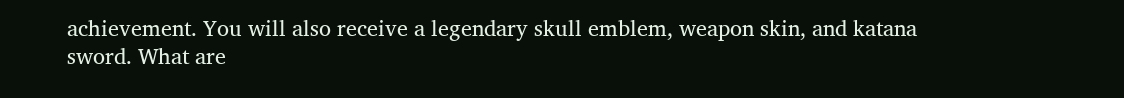achievement. You will also receive a legendary skull emblem, weapon skin, and katana sword. What are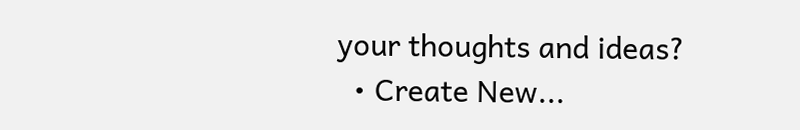your thoughts and ideas?
  • Create New...